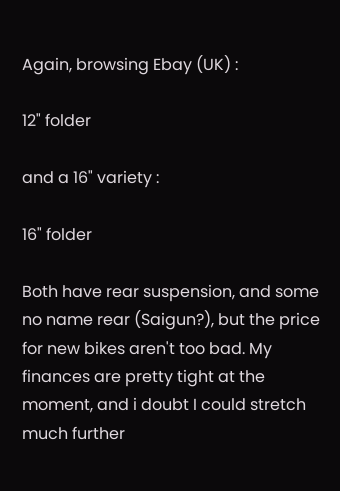Again, browsing Ebay (UK) :

12" folder

and a 16" variety :

16" folder

Both have rear suspension, and some no name rear (Saigun?), but the price for new bikes aren't too bad. My finances are pretty tight at the moment, and i doubt I could stretch much further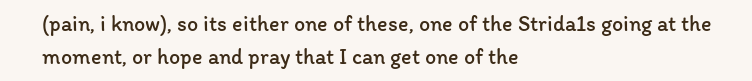(pain, i know), so its either one of these, one of the Strida1s going at the moment, or hope and pray that I can get one of the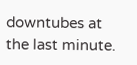downtubes at the last minute.